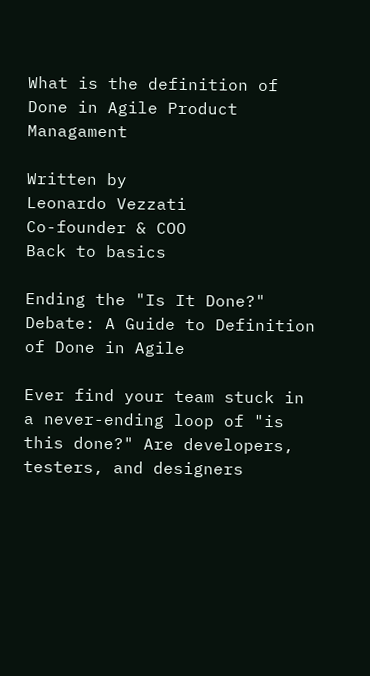What is the definition of Done in Agile Product Managament

Written by
Leonardo Vezzati
Co-founder & COO
Back to basics

Ending the "Is It Done?" Debate: A Guide to Definition of Done in Agile

Ever find your team stuck in a never-ending loop of "is this done?" Are developers, testers, and designers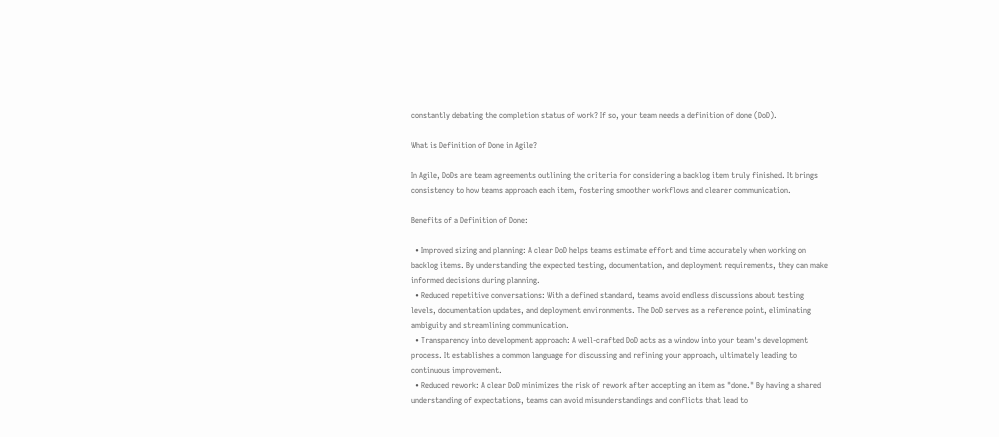constantly debating the completion status of work? If so, your team needs a definition of done (DoD).

What is Definition of Done in Agile?

In Agile, DoDs are team agreements outlining the criteria for considering a backlog item truly finished. It brings consistency to how teams approach each item, fostering smoother workflows and clearer communication.

Benefits of a Definition of Done:

  • Improved sizing and planning: A clear DoD helps teams estimate effort and time accurately when working on backlog items. By understanding the expected testing, documentation, and deployment requirements, they can make informed decisions during planning.
  • Reduced repetitive conversations: With a defined standard, teams avoid endless discussions about testing levels, documentation updates, and deployment environments. The DoD serves as a reference point, eliminating ambiguity and streamlining communication.
  • Transparency into development approach: A well-crafted DoD acts as a window into your team's development process. It establishes a common language for discussing and refining your approach, ultimately leading to continuous improvement.
  • Reduced rework: A clear DoD minimizes the risk of rework after accepting an item as "done." By having a shared understanding of expectations, teams can avoid misunderstandings and conflicts that lead to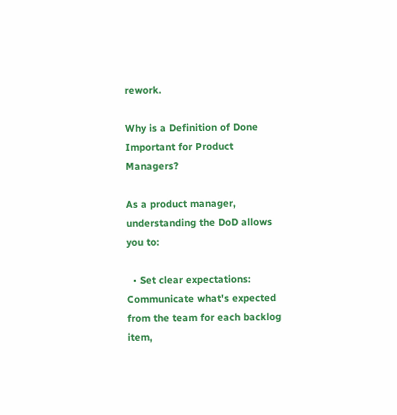rework.

Why is a Definition of Done Important for Product Managers?

As a product manager, understanding the DoD allows you to:

  • Set clear expectations: Communicate what's expected from the team for each backlog item,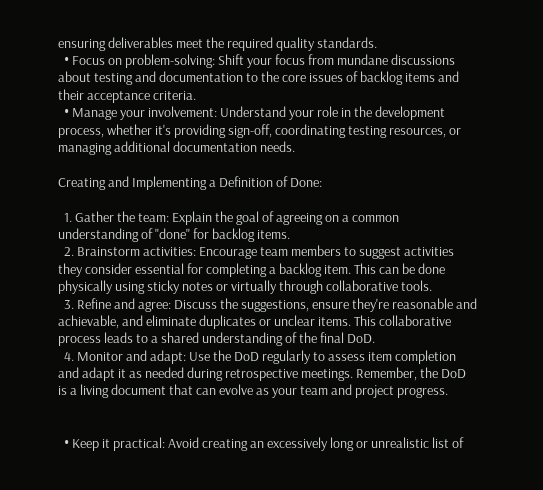ensuring deliverables meet the required quality standards.
  • Focus on problem-solving: Shift your focus from mundane discussions about testing and documentation to the core issues of backlog items and their acceptance criteria.
  • Manage your involvement: Understand your role in the development process, whether it's providing sign-off, coordinating testing resources, or managing additional documentation needs.

Creating and Implementing a Definition of Done:

  1. Gather the team: Explain the goal of agreeing on a common understanding of "done" for backlog items.
  2. Brainstorm activities: Encourage team members to suggest activities they consider essential for completing a backlog item. This can be done physically using sticky notes or virtually through collaborative tools.
  3. Refine and agree: Discuss the suggestions, ensure they're reasonable and achievable, and eliminate duplicates or unclear items. This collaborative process leads to a shared understanding of the final DoD.
  4. Monitor and adapt: Use the DoD regularly to assess item completion and adapt it as needed during retrospective meetings. Remember, the DoD is a living document that can evolve as your team and project progress.


  • Keep it practical: Avoid creating an excessively long or unrealistic list of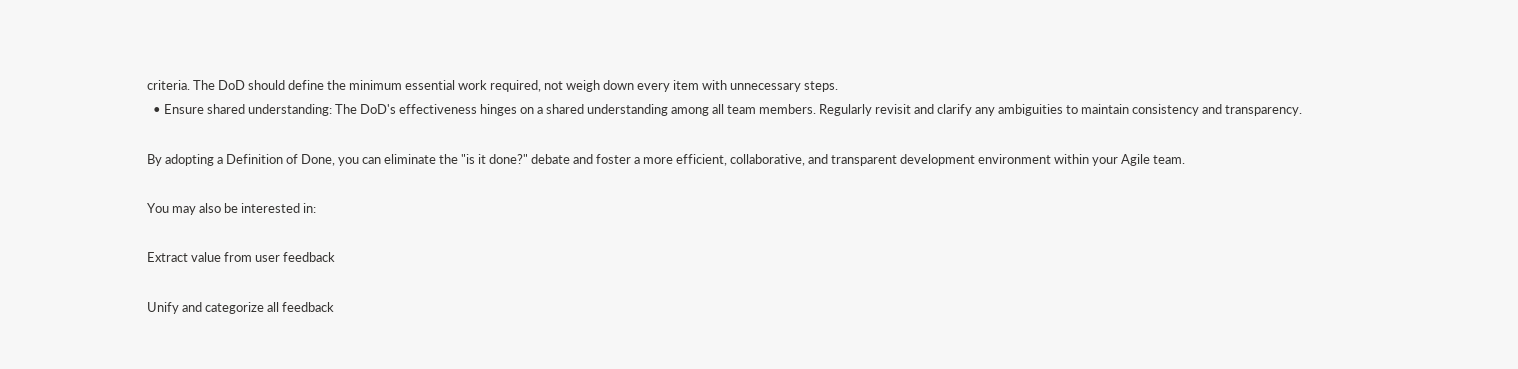criteria. The DoD should define the minimum essential work required, not weigh down every item with unnecessary steps.
  • Ensure shared understanding: The DoD's effectiveness hinges on a shared understanding among all team members. Regularly revisit and clarify any ambiguities to maintain consistency and transparency.

By adopting a Definition of Done, you can eliminate the "is it done?" debate and foster a more efficient, collaborative, and transparent development environment within your Agile team.

You may also be interested in:

Extract value from user feedback

Unify and categorize all feedback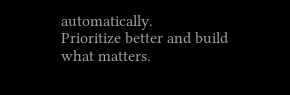automatically.
Prioritize better and build what matters.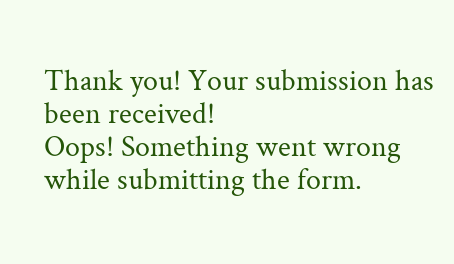Thank you! Your submission has been received!
Oops! Something went wrong while submitting the form.